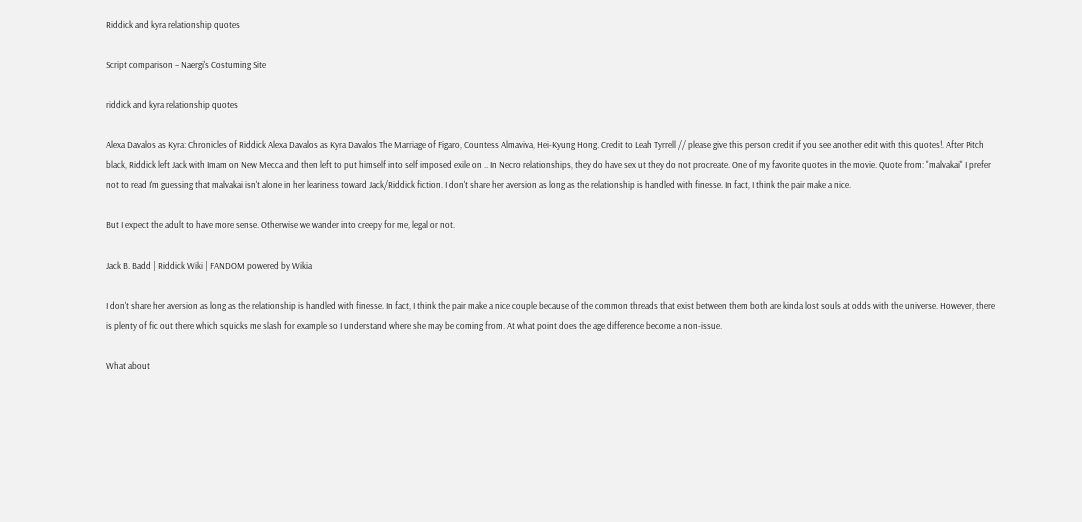Riddick and kyra relationship quotes

Script comparison – Naergi's Costuming Site

riddick and kyra relationship quotes

Alexa Davalos as Kyra: Chronicles of Riddick Alexa Davalos as Kyra Davalos The Marriage of Figaro, Countess Almaviva, Hei-Kyung Hong. Credit to Leah Tyrrell // please give this person credit if you see another edit with this quotes!. After Pitch black, Riddick left Jack with Imam on New Mecca and then left to put himself into self imposed exile on .. In Necro relationships, they do have sex ut they do not procreate. One of my favorite quotes in the movie. Quote from: "malvakai" I prefer not to read I'm guessing that malvakai isn't alone in her leariness toward Jack/Riddick fiction. I don't share her aversion as long as the relationship is handled with finesse. In fact, I think the pair make a nice.

But I expect the adult to have more sense. Otherwise we wander into creepy for me, legal or not.

Jack B. Badd | Riddick Wiki | FANDOM powered by Wikia

I don't share her aversion as long as the relationship is handled with finesse. In fact, I think the pair make a nice couple because of the common threads that exist between them both are kinda lost souls at odds with the universe. However, there is plenty of fic out there which squicks me slash for example so I understand where she may be coming from. At what point does the age difference become a non-issue.

What about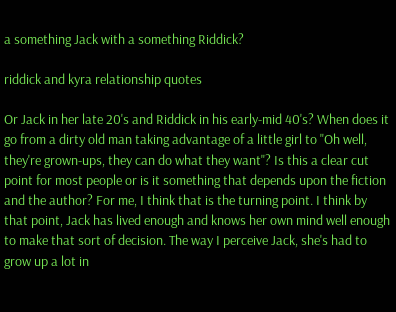a something Jack with a something Riddick?

riddick and kyra relationship quotes

Or Jack in her late 20's and Riddick in his early-mid 40's? When does it go from a dirty old man taking advantage of a little girl to "Oh well, they're grown-ups, they can do what they want"? Is this a clear cut point for most people or is it something that depends upon the fiction and the author? For me, I think that is the turning point. I think by that point, Jack has lived enough and knows her own mind well enough to make that sort of decision. The way I perceive Jack, she's had to grow up a lot in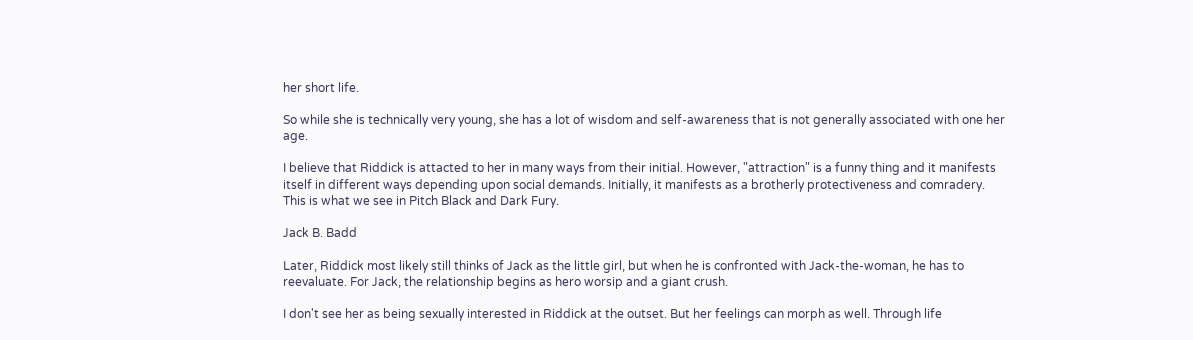her short life.

So while she is technically very young, she has a lot of wisdom and self-awareness that is not generally associated with one her age.

I believe that Riddick is attacted to her in many ways from their initial. However, "attraction" is a funny thing and it manifests itself in different ways depending upon social demands. Initially, it manifests as a brotherly protectiveness and comradery. This is what we see in Pitch Black and Dark Fury.

Jack B. Badd

Later, Riddick most likely still thinks of Jack as the little girl, but when he is confronted with Jack-the-woman, he has to reevaluate. For Jack, the relationship begins as hero worsip and a giant crush.

I don't see her as being sexually interested in Riddick at the outset. But her feelings can morph as well. Through life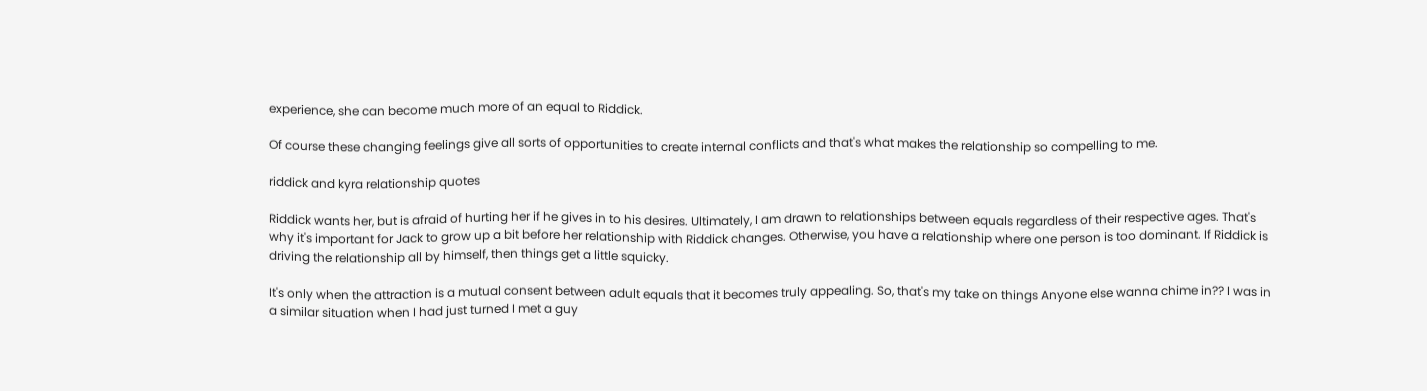experience, she can become much more of an equal to Riddick.

Of course these changing feelings give all sorts of opportunities to create internal conflicts and that's what makes the relationship so compelling to me.

riddick and kyra relationship quotes

Riddick wants her, but is afraid of hurting her if he gives in to his desires. Ultimately, I am drawn to relationships between equals regardless of their respective ages. That's why it's important for Jack to grow up a bit before her relationship with Riddick changes. Otherwise, you have a relationship where one person is too dominant. If Riddick is driving the relationship all by himself, then things get a little squicky.

It's only when the attraction is a mutual consent between adult equals that it becomes truly appealing. So, that's my take on things Anyone else wanna chime in?? I was in a similar situation when I had just turned I met a guy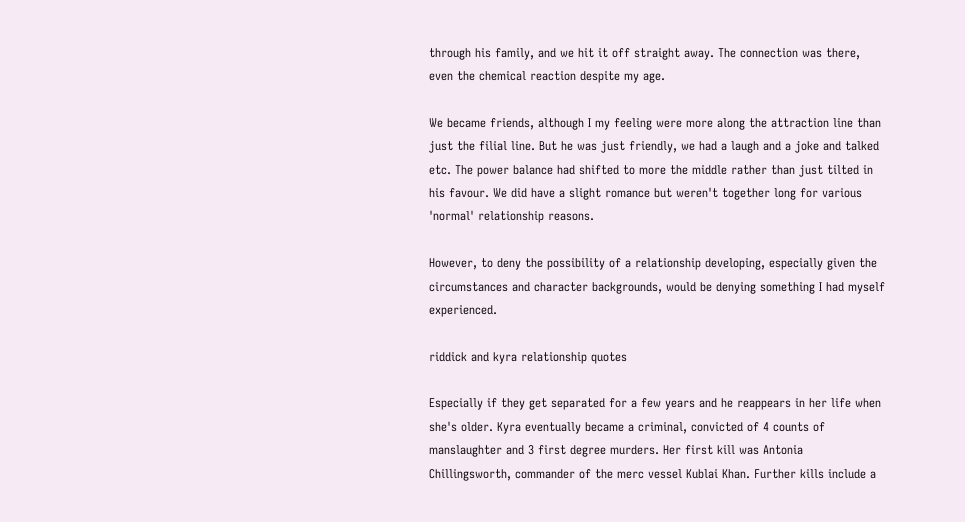through his family, and we hit it off straight away. The connection was there, even the chemical reaction despite my age.

We became friends, although I my feeling were more along the attraction line than just the filial line. But he was just friendly, we had a laugh and a joke and talked etc. The power balance had shifted to more the middle rather than just tilted in his favour. We did have a slight romance but weren't together long for various 'normal' relationship reasons.

However, to deny the possibility of a relationship developing, especially given the circumstances and character backgrounds, would be denying something I had myself experienced.

riddick and kyra relationship quotes

Especially if they get separated for a few years and he reappears in her life when she's older. Kyra eventually became a criminal, convicted of 4 counts of manslaughter and 3 first degree murders. Her first kill was Antonia Chillingsworth, commander of the merc vessel Kublai Khan. Further kills include a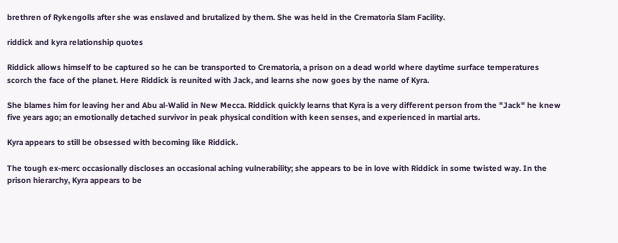brethren of Rykengolls after she was enslaved and brutalized by them. She was held in the Crematoria Slam Facility.

riddick and kyra relationship quotes

Riddick allows himself to be captured so he can be transported to Crematoria, a prison on a dead world where daytime surface temperatures scorch the face of the planet. Here Riddick is reunited with Jack, and learns she now goes by the name of Kyra.

She blames him for leaving her and Abu al-Walid in New Mecca. Riddick quickly learns that Kyra is a very different person from the "Jack" he knew five years ago; an emotionally detached survivor in peak physical condition with keen senses, and experienced in martial arts.

Kyra appears to still be obsessed with becoming like Riddick.

The tough ex-merc occasionally discloses an occasional aching vulnerability; she appears to be in love with Riddick in some twisted way. In the prison hierarchy, Kyra appears to be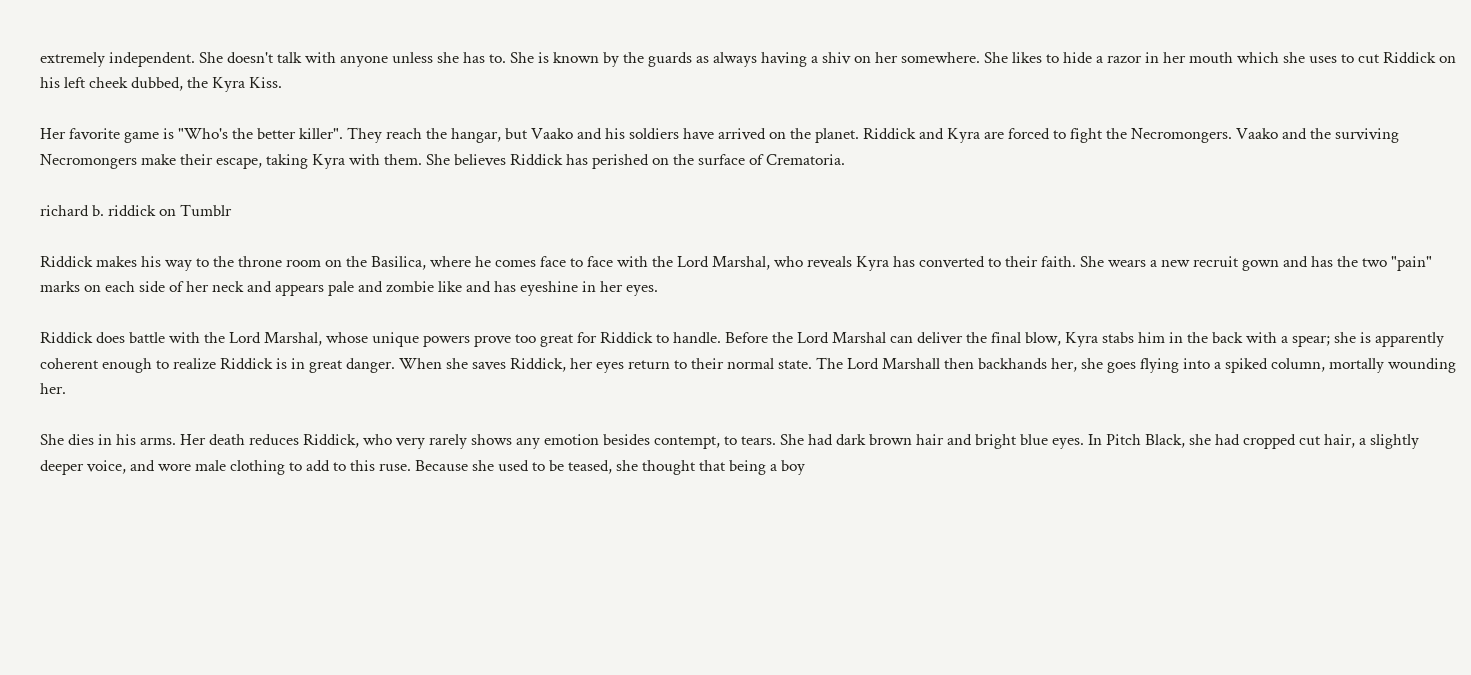extremely independent. She doesn't talk with anyone unless she has to. She is known by the guards as always having a shiv on her somewhere. She likes to hide a razor in her mouth which she uses to cut Riddick on his left cheek dubbed, the Kyra Kiss.

Her favorite game is "Who's the better killer". They reach the hangar, but Vaako and his soldiers have arrived on the planet. Riddick and Kyra are forced to fight the Necromongers. Vaako and the surviving Necromongers make their escape, taking Kyra with them. She believes Riddick has perished on the surface of Crematoria.

richard b. riddick on Tumblr

Riddick makes his way to the throne room on the Basilica, where he comes face to face with the Lord Marshal, who reveals Kyra has converted to their faith. She wears a new recruit gown and has the two "pain" marks on each side of her neck and appears pale and zombie like and has eyeshine in her eyes.

Riddick does battle with the Lord Marshal, whose unique powers prove too great for Riddick to handle. Before the Lord Marshal can deliver the final blow, Kyra stabs him in the back with a spear; she is apparently coherent enough to realize Riddick is in great danger. When she saves Riddick, her eyes return to their normal state. The Lord Marshall then backhands her, she goes flying into a spiked column, mortally wounding her.

She dies in his arms. Her death reduces Riddick, who very rarely shows any emotion besides contempt, to tears. She had dark brown hair and bright blue eyes. In Pitch Black, she had cropped cut hair, a slightly deeper voice, and wore male clothing to add to this ruse. Because she used to be teased, she thought that being a boy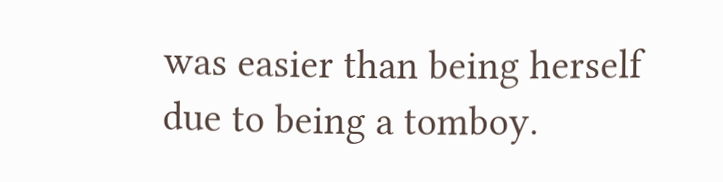was easier than being herself due to being a tomboy.